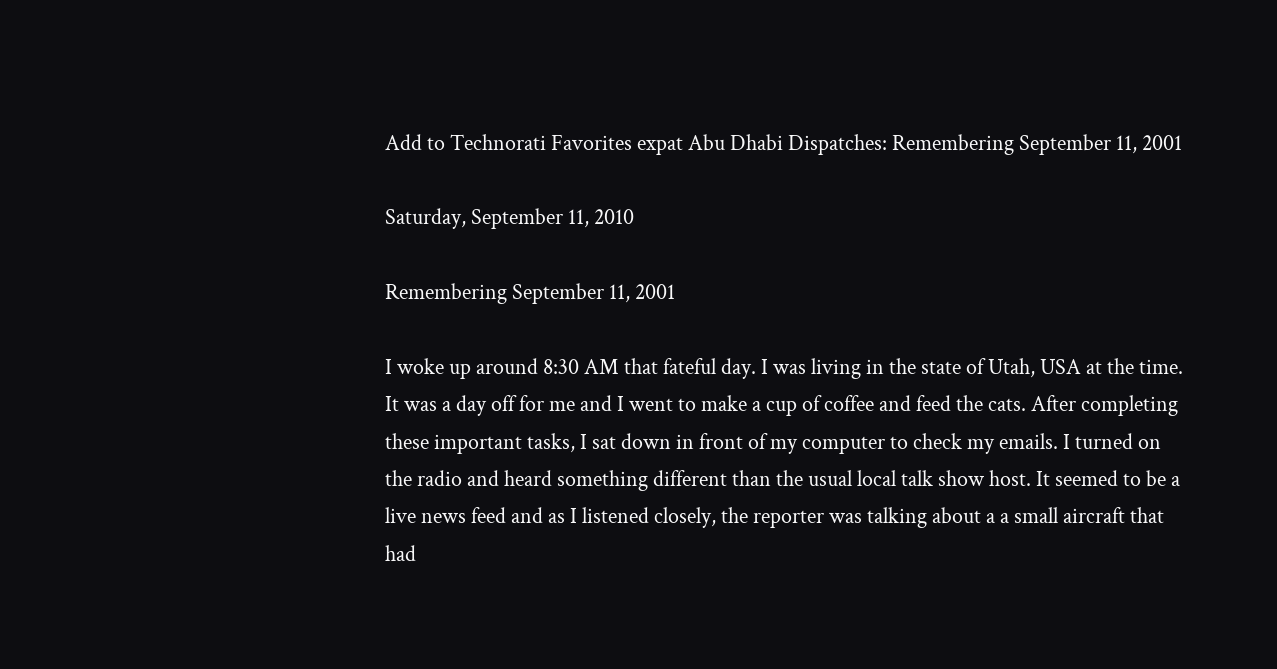Add to Technorati Favorites expat Abu Dhabi Dispatches: Remembering September 11, 2001

Saturday, September 11, 2010

Remembering September 11, 2001

I woke up around 8:30 AM that fateful day. I was living in the state of Utah, USA at the time. It was a day off for me and I went to make a cup of coffee and feed the cats. After completing these important tasks, I sat down in front of my computer to check my emails. I turned on the radio and heard something different than the usual local talk show host. It seemed to be a live news feed and as I listened closely, the reporter was talking about a a small aircraft that had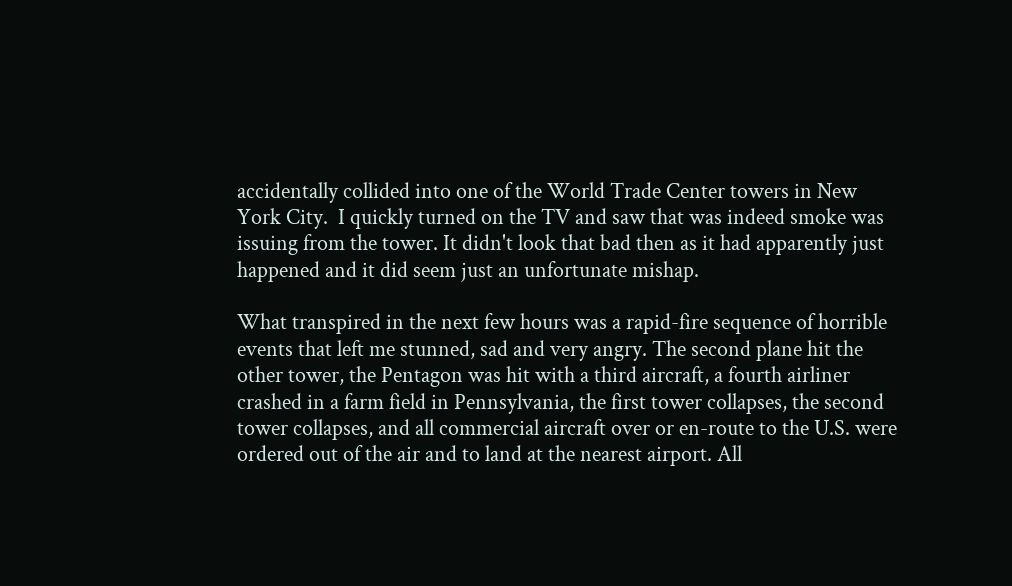accidentally collided into one of the World Trade Center towers in New York City.  I quickly turned on the TV and saw that was indeed smoke was issuing from the tower. It didn't look that bad then as it had apparently just happened and it did seem just an unfortunate mishap.

What transpired in the next few hours was a rapid-fire sequence of horrible events that left me stunned, sad and very angry. The second plane hit the other tower, the Pentagon was hit with a third aircraft, a fourth airliner crashed in a farm field in Pennsylvania, the first tower collapses, the second tower collapses, and all commercial aircraft over or en-route to the U.S. were ordered out of the air and to land at the nearest airport. All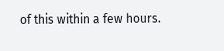of this within a few hours.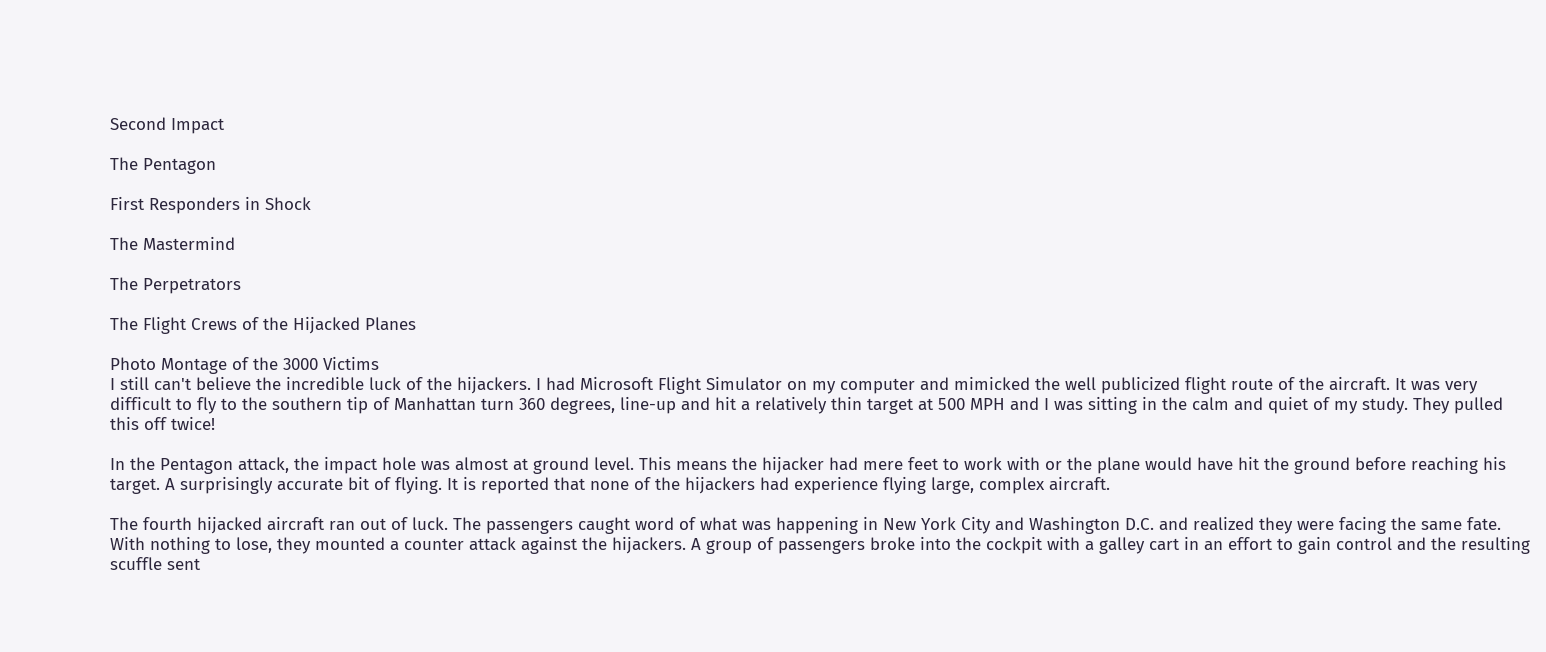Second Impact

The Pentagon

First Responders in Shock

The Mastermind

The Perpetrators

The Flight Crews of the Hijacked Planes

Photo Montage of the 3000 Victims
I still can't believe the incredible luck of the hijackers. I had Microsoft Flight Simulator on my computer and mimicked the well publicized flight route of the aircraft. It was very difficult to fly to the southern tip of Manhattan turn 360 degrees, line-up and hit a relatively thin target at 500 MPH and I was sitting in the calm and quiet of my study. They pulled this off twice!

In the Pentagon attack, the impact hole was almost at ground level. This means the hijacker had mere feet to work with or the plane would have hit the ground before reaching his target. A surprisingly accurate bit of flying. It is reported that none of the hijackers had experience flying large, complex aircraft.

The fourth hijacked aircraft ran out of luck. The passengers caught word of what was happening in New York City and Washington D.C. and realized they were facing the same fate. With nothing to lose, they mounted a counter attack against the hijackers. A group of passengers broke into the cockpit with a galley cart in an effort to gain control and the resulting scuffle sent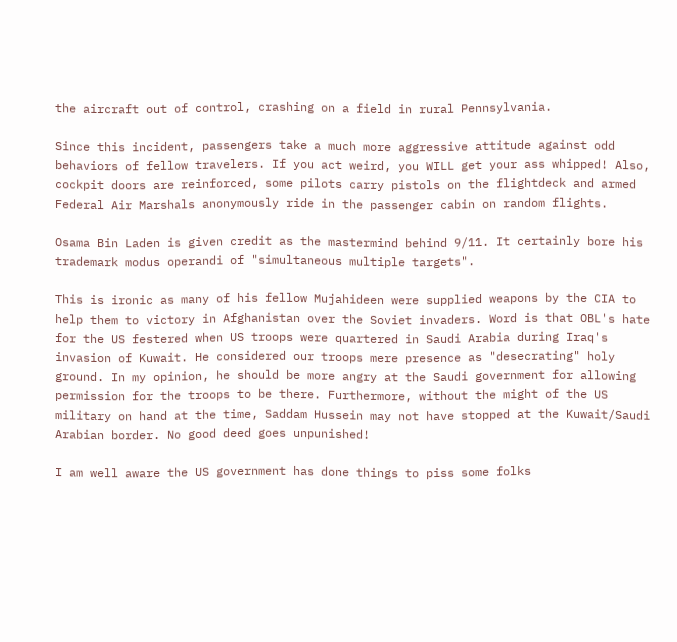the aircraft out of control, crashing on a field in rural Pennsylvania.

Since this incident, passengers take a much more aggressive attitude against odd behaviors of fellow travelers. If you act weird, you WILL get your ass whipped! Also, cockpit doors are reinforced, some pilots carry pistols on the flightdeck and armed Federal Air Marshals anonymously ride in the passenger cabin on random flights.

Osama Bin Laden is given credit as the mastermind behind 9/11. It certainly bore his trademark modus operandi of "simultaneous multiple targets".

This is ironic as many of his fellow Mujahideen were supplied weapons by the CIA to help them to victory in Afghanistan over the Soviet invaders. Word is that OBL's hate for the US festered when US troops were quartered in Saudi Arabia during Iraq's invasion of Kuwait. He considered our troops mere presence as "desecrating" holy ground. In my opinion, he should be more angry at the Saudi government for allowing permission for the troops to be there. Furthermore, without the might of the US military on hand at the time, Saddam Hussein may not have stopped at the Kuwait/Saudi Arabian border. No good deed goes unpunished!

I am well aware the US government has done things to piss some folks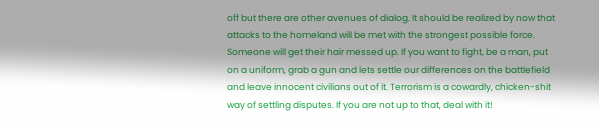off but there are other avenues of dialog. It should be realized by now that attacks to the homeland will be met with the strongest possible force. Someone will get their hair messed up. If you want to fight, be a man, put on a uniform, grab a gun and lets settle our differences on the battlefield and leave innocent civilians out of it. Terrorism is a cowardly, chicken-shit way of settling disputes. If you are not up to that, deal with it!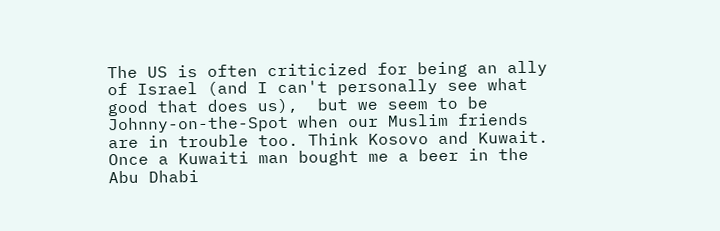The US is often criticized for being an ally of Israel (and I can't personally see what good that does us),  but we seem to be Johnny-on-the-Spot when our Muslim friends are in trouble too. Think Kosovo and Kuwait. Once a Kuwaiti man bought me a beer in the Abu Dhabi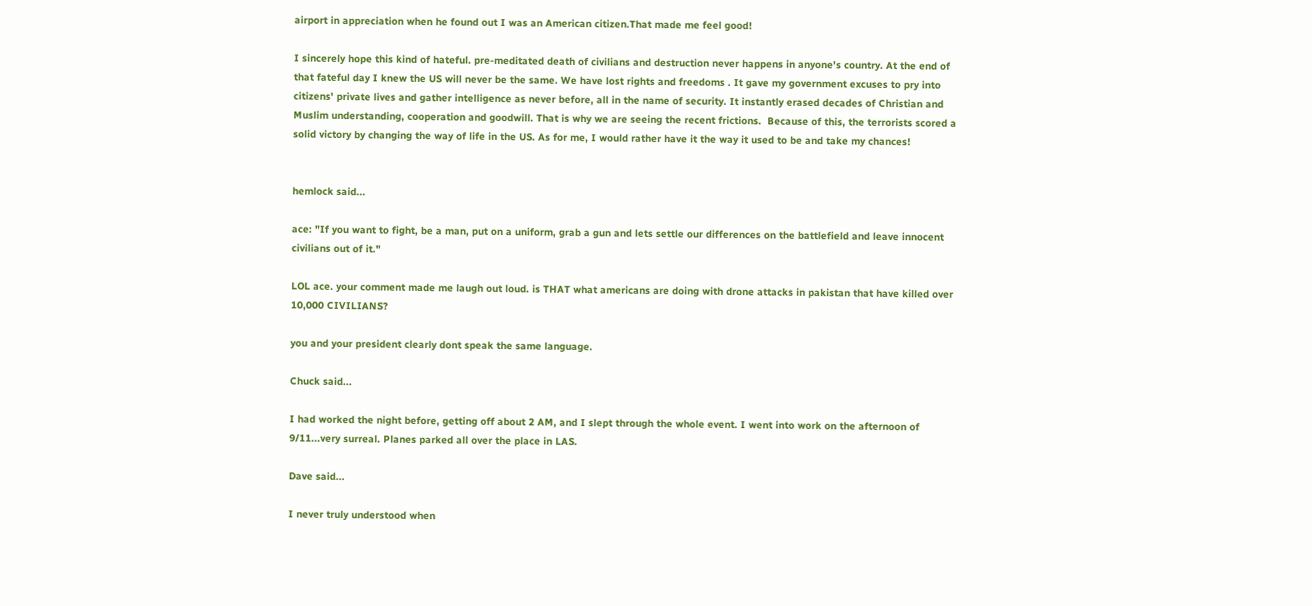airport in appreciation when he found out I was an American citizen.That made me feel good!

I sincerely hope this kind of hateful. pre-meditated death of civilians and destruction never happens in anyone's country. At the end of that fateful day I knew the US will never be the same. We have lost rights and freedoms . It gave my government excuses to pry into citizens' private lives and gather intelligence as never before, all in the name of security. It instantly erased decades of Christian and Muslim understanding, cooperation and goodwill. That is why we are seeing the recent frictions.  Because of this, the terrorists scored a solid victory by changing the way of life in the US. As for me, I would rather have it the way it used to be and take my chances!


hemlock said...

ace: "If you want to fight, be a man, put on a uniform, grab a gun and lets settle our differences on the battlefield and leave innocent civilians out of it."

LOL ace. your comment made me laugh out loud. is THAT what americans are doing with drone attacks in pakistan that have killed over 10,000 CIVILIANS?

you and your president clearly dont speak the same language.

Chuck said...

I had worked the night before, getting off about 2 AM, and I slept through the whole event. I went into work on the afternoon of 9/11...very surreal. Planes parked all over the place in LAS.

Dave said...

I never truly understood when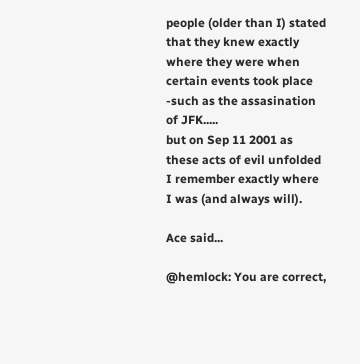people (older than I) stated that they knew exactly where they were when certain events took place -such as the assasination of JFK.....
but on Sep 11 2001 as these acts of evil unfolded I remember exactly where I was (and always will).

Ace said...

@hemlock: You are correct,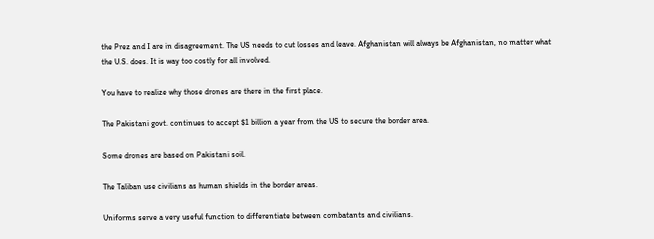the Prez and I are in disagreement. The US needs to cut losses and leave. Afghanistan will always be Afghanistan, no matter what the U.S. does. It is way too costly for all involved.

You have to realize why those drones are there in the first place.

The Pakistani govt. continues to accept $1 billion a year from the US to secure the border area.

Some drones are based on Pakistani soil.

The Taliban use civilians as human shields in the border areas.

Uniforms serve a very useful function to differentiate between combatants and civilians.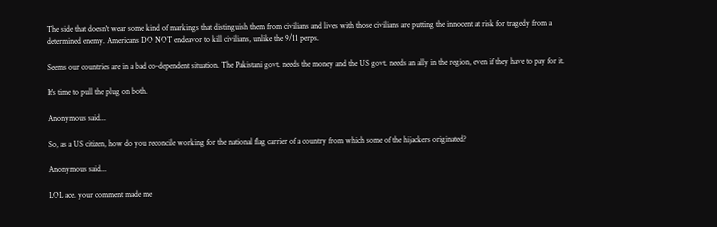The side that doesn't wear some kind of markings that distinguish them from civilians and lives with those civilians are putting the innocent at risk for tragedy from a determined enemy. Americans DO NOT endeavor to kill civilians, unlike the 9/11 perps.

Seems our countries are in a bad co-dependent situation. The Pakistani govt. needs the money and the US govt. needs an ally in the region, even if they have to pay for it.

It's time to pull the plug on both.

Anonymous said...

So, as a US citizen, how do you reconcile working for the national flag carrier of a country from which some of the hijackers originated?

Anonymous said...

LOL ace. your comment made me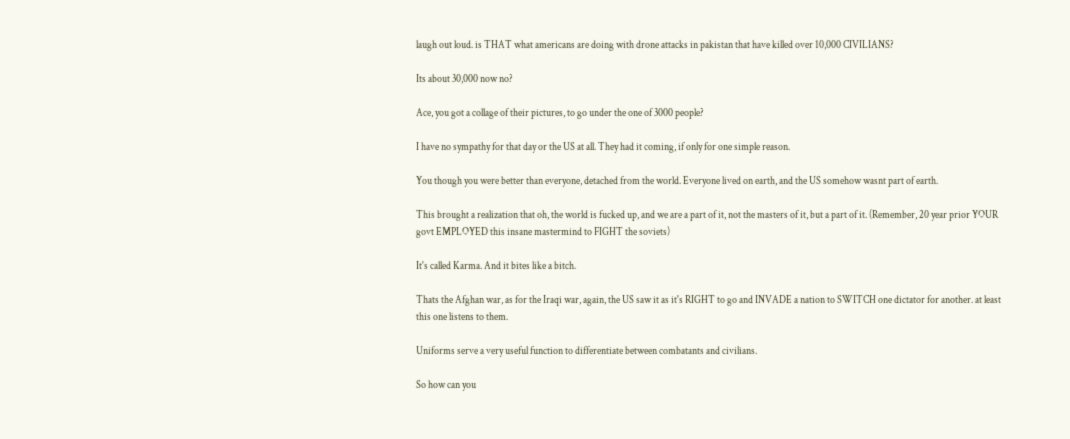laugh out loud. is THAT what americans are doing with drone attacks in pakistan that have killed over 10,000 CIVILIANS?

Its about 30,000 now no?

Ace, you got a collage of their pictures, to go under the one of 3000 people?

I have no sympathy for that day or the US at all. They had it coming, if only for one simple reason.

You though you were better than everyone, detached from the world. Everyone lived on earth, and the US somehow wasnt part of earth.

This brought a realization that oh, the world is fucked up, and we are a part of it, not the masters of it, but a part of it. (Remember, 20 year prior YOUR govt EMPLOYED this insane mastermind to FIGHT the soviets)

It's called Karma. And it bites like a bitch.

Thats the Afghan war, as for the Iraqi war, again, the US saw it as it's RIGHT to go and INVADE a nation to SWITCH one dictator for another. at least this one listens to them.

Uniforms serve a very useful function to differentiate between combatants and civilians.

So how can you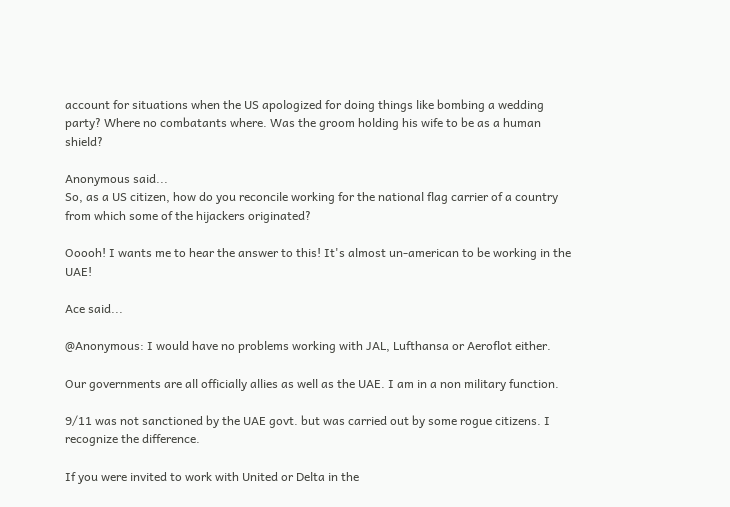account for situations when the US apologized for doing things like bombing a wedding party? Where no combatants where. Was the groom holding his wife to be as a human shield?

Anonymous said...
So, as a US citizen, how do you reconcile working for the national flag carrier of a country from which some of the hijackers originated?

Ooooh! I wants me to hear the answer to this! It's almost un-american to be working in the UAE!

Ace said...

@Anonymous: I would have no problems working with JAL, Lufthansa or Aeroflot either.

Our governments are all officially allies as well as the UAE. I am in a non military function.

9/11 was not sanctioned by the UAE govt. but was carried out by some rogue citizens. I recognize the difference.

If you were invited to work with United or Delta in the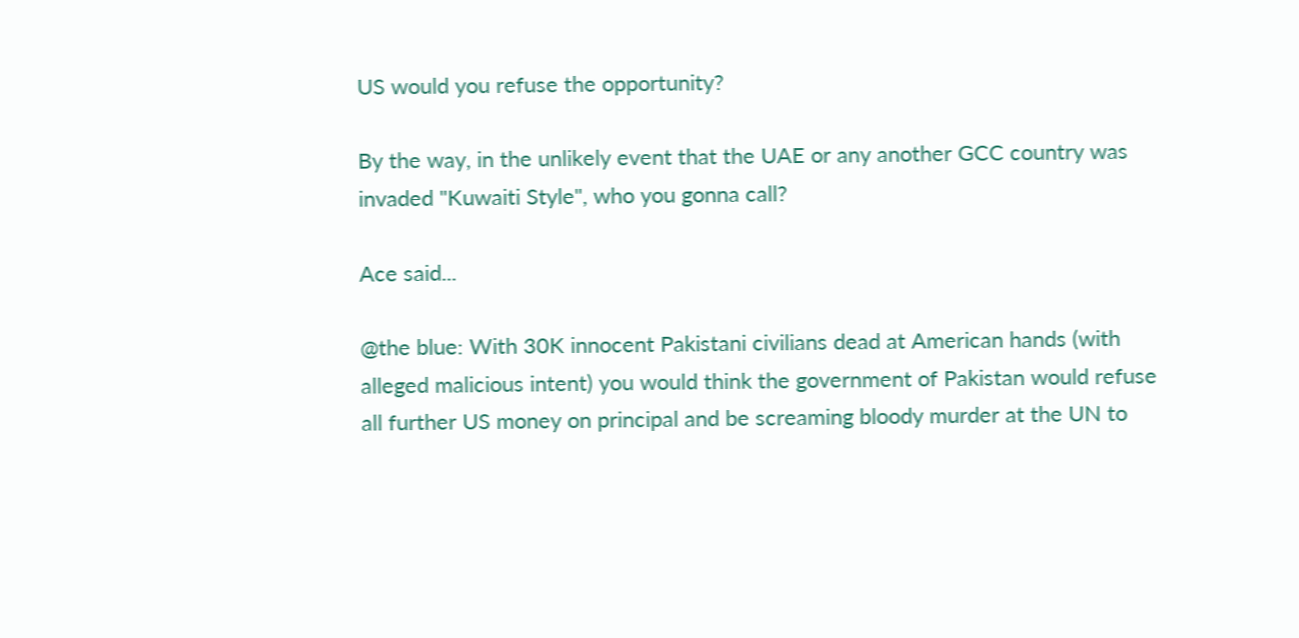US would you refuse the opportunity?

By the way, in the unlikely event that the UAE or any another GCC country was invaded "Kuwaiti Style", who you gonna call?

Ace said...

@the blue: With 30K innocent Pakistani civilians dead at American hands (with alleged malicious intent) you would think the government of Pakistan would refuse all further US money on principal and be screaming bloody murder at the UN to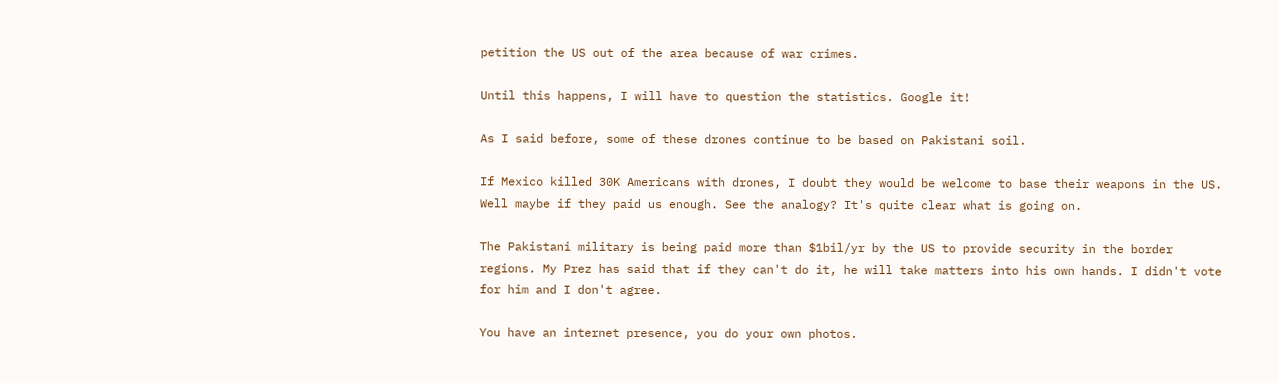petition the US out of the area because of war crimes.

Until this happens, I will have to question the statistics. Google it!

As I said before, some of these drones continue to be based on Pakistani soil.

If Mexico killed 30K Americans with drones, I doubt they would be welcome to base their weapons in the US. Well maybe if they paid us enough. See the analogy? It's quite clear what is going on.

The Pakistani military is being paid more than $1bil/yr by the US to provide security in the border regions. My Prez has said that if they can't do it, he will take matters into his own hands. I didn't vote for him and I don't agree.

You have an internet presence, you do your own photos.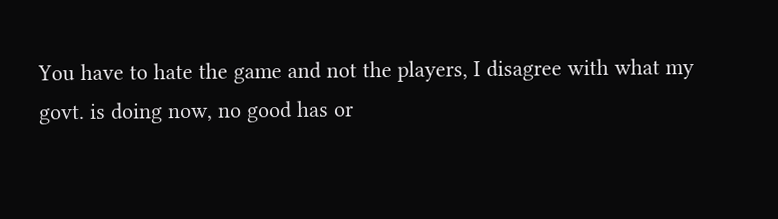You have to hate the game and not the players, I disagree with what my govt. is doing now, no good has or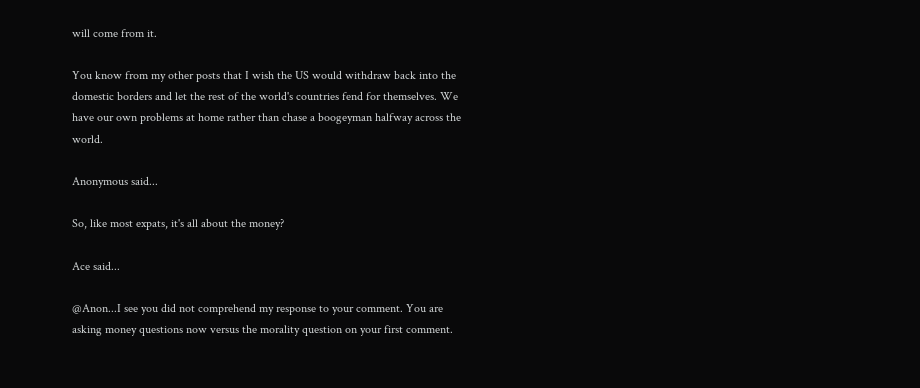will come from it.

You know from my other posts that I wish the US would withdraw back into the domestic borders and let the rest of the world's countries fend for themselves. We have our own problems at home rather than chase a boogeyman halfway across the world.

Anonymous said...

So, like most expats, it's all about the money?

Ace said...

@Anon...I see you did not comprehend my response to your comment. You are asking money questions now versus the morality question on your first comment.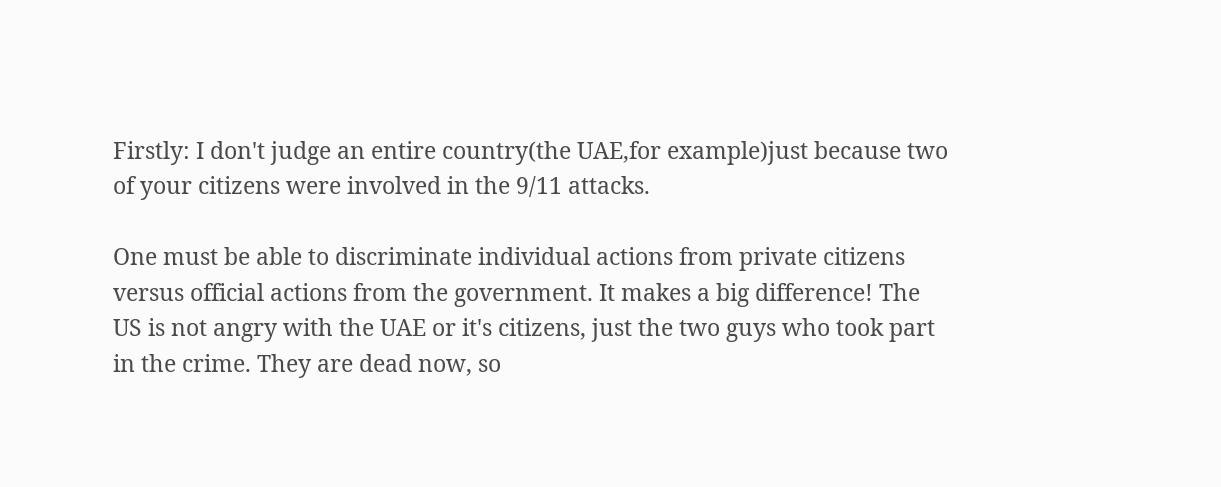Firstly: I don't judge an entire country(the UAE,for example)just because two of your citizens were involved in the 9/11 attacks.

One must be able to discriminate individual actions from private citizens versus official actions from the government. It makes a big difference! The US is not angry with the UAE or it's citizens, just the two guys who took part in the crime. They are dead now, so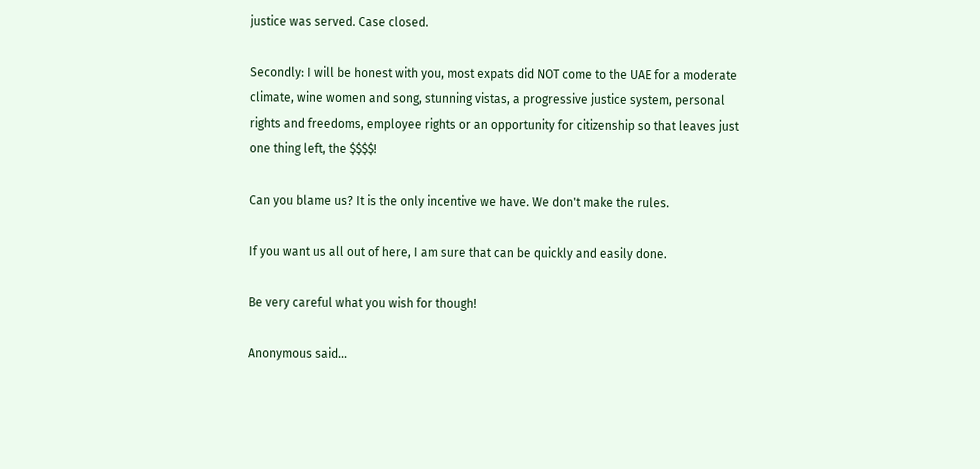justice was served. Case closed.

Secondly: I will be honest with you, most expats did NOT come to the UAE for a moderate climate, wine women and song, stunning vistas, a progressive justice system, personal rights and freedoms, employee rights or an opportunity for citizenship so that leaves just one thing left, the $$$$!

Can you blame us? It is the only incentive we have. We don't make the rules.

If you want us all out of here, I am sure that can be quickly and easily done.

Be very careful what you wish for though!

Anonymous said...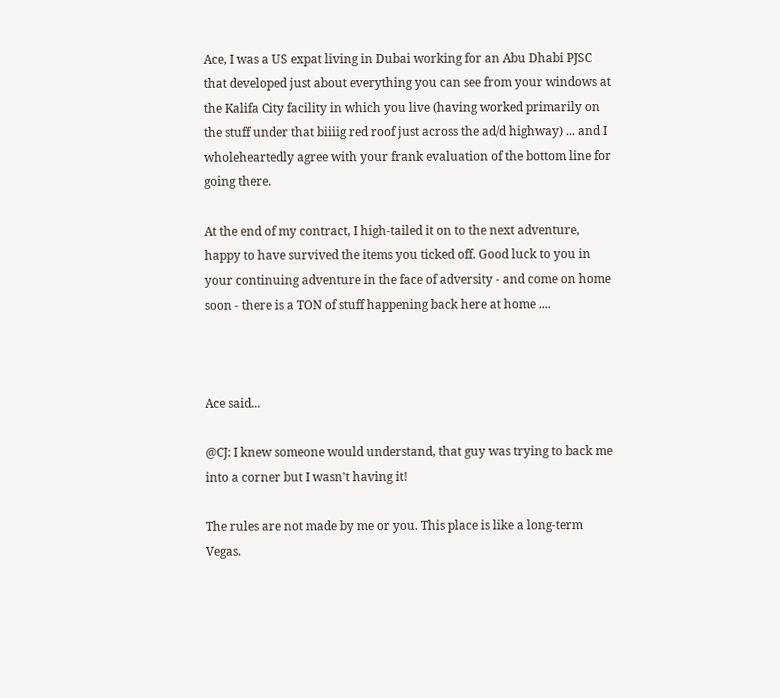Ace, I was a US expat living in Dubai working for an Abu Dhabi PJSC that developed just about everything you can see from your windows at the Kalifa City facility in which you live (having worked primarily on the stuff under that biiiig red roof just across the ad/d highway) ... and I wholeheartedly agree with your frank evaluation of the bottom line for going there.

At the end of my contract, I high-tailed it on to the next adventure, happy to have survived the items you ticked off. Good luck to you in your continuing adventure in the face of adversity - and come on home soon - there is a TON of stuff happening back here at home ....



Ace said...

@CJ: I knew someone would understand, that guy was trying to back me into a corner but I wasn't having it!

The rules are not made by me or you. This place is like a long-term Vegas.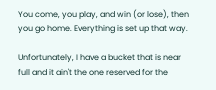You come, you play, and win (or lose), then you go home. Everything is set up that way.

Unfortunately, I have a bucket that is near full and it ain't the one reserved for the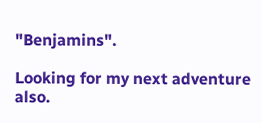"Benjamins".

Looking for my next adventure also.